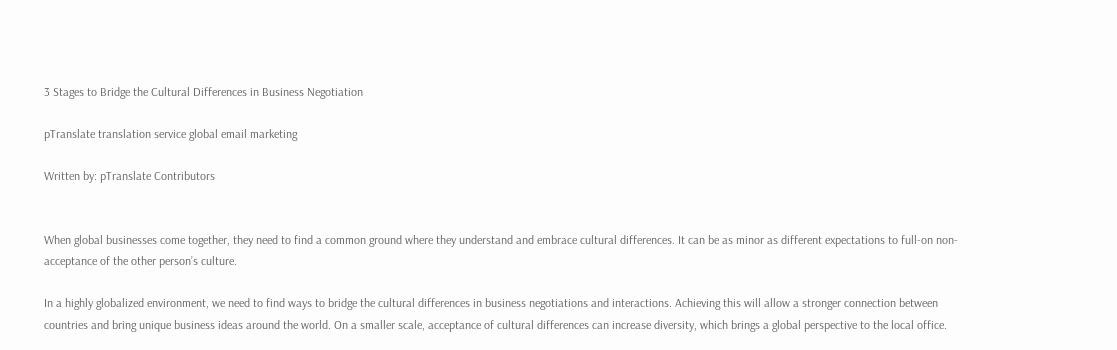3 Stages to Bridge the Cultural Differences in Business Negotiation

pTranslate translation service global email marketing

Written by: pTranslate Contributors


When global businesses come together, they need to find a common ground where they understand and embrace cultural differences. It can be as minor as different expectations to full-on non-acceptance of the other person’s culture.

In a highly globalized environment, we need to find ways to bridge the cultural differences in business negotiations and interactions. Achieving this will allow a stronger connection between countries and bring unique business ideas around the world. On a smaller scale, acceptance of cultural differences can increase diversity, which brings a global perspective to the local office.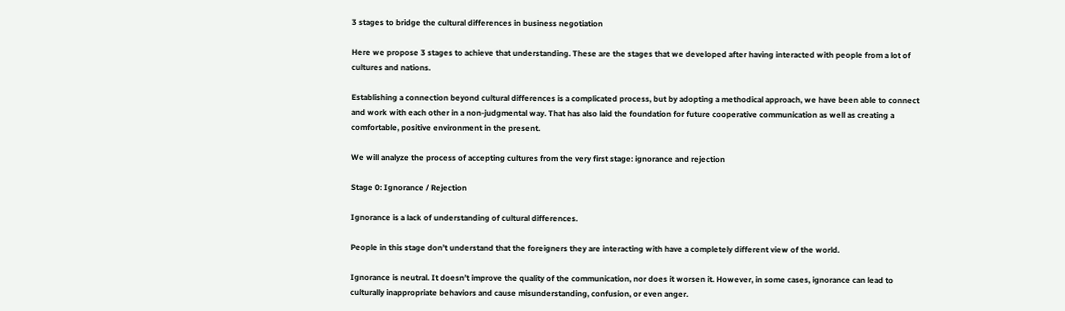3 stages to bridge the cultural differences in business negotiation

Here we propose 3 stages to achieve that understanding. These are the stages that we developed after having interacted with people from a lot of cultures and nations.

Establishing a connection beyond cultural differences is a complicated process, but by adopting a methodical approach, we have been able to connect and work with each other in a non-judgmental way. That has also laid the foundation for future cooperative communication as well as creating a comfortable, positive environment in the present.

We will analyze the process of accepting cultures from the very first stage: ignorance and rejection

Stage 0: Ignorance / Rejection

Ignorance is a lack of understanding of cultural differences.

People in this stage don’t understand that the foreigners they are interacting with have a completely different view of the world.

Ignorance is neutral. It doesn’t improve the quality of the communication, nor does it worsen it. However, in some cases, ignorance can lead to culturally inappropriate behaviors and cause misunderstanding, confusion, or even anger.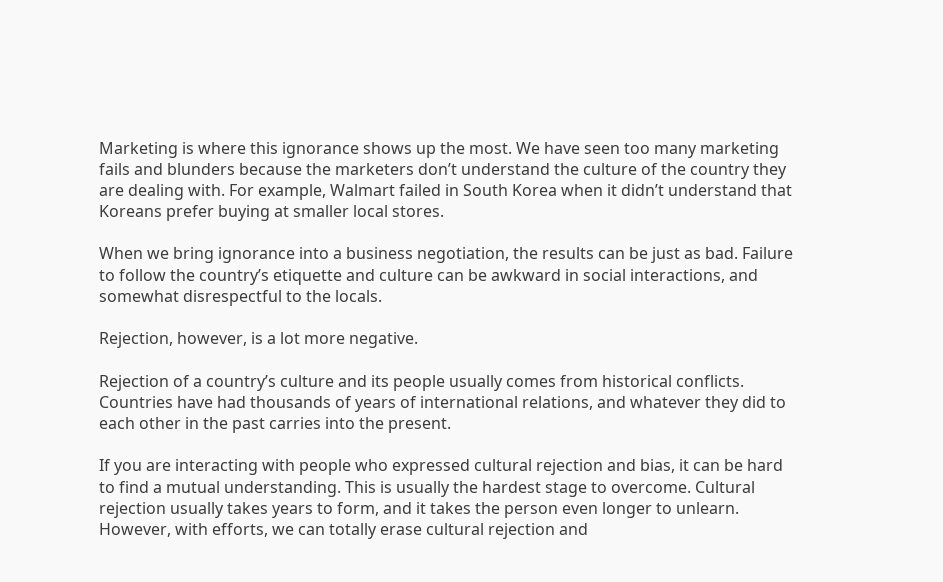Marketing is where this ignorance shows up the most. We have seen too many marketing fails and blunders because the marketers don’t understand the culture of the country they are dealing with. For example, Walmart failed in South Korea when it didn’t understand that Koreans prefer buying at smaller local stores.

When we bring ignorance into a business negotiation, the results can be just as bad. Failure to follow the country’s etiquette and culture can be awkward in social interactions, and somewhat disrespectful to the locals.

Rejection, however, is a lot more negative.

Rejection of a country’s culture and its people usually comes from historical conflicts. Countries have had thousands of years of international relations, and whatever they did to each other in the past carries into the present.

If you are interacting with people who expressed cultural rejection and bias, it can be hard to find a mutual understanding. This is usually the hardest stage to overcome. Cultural rejection usually takes years to form, and it takes the person even longer to unlearn. However, with efforts, we can totally erase cultural rejection and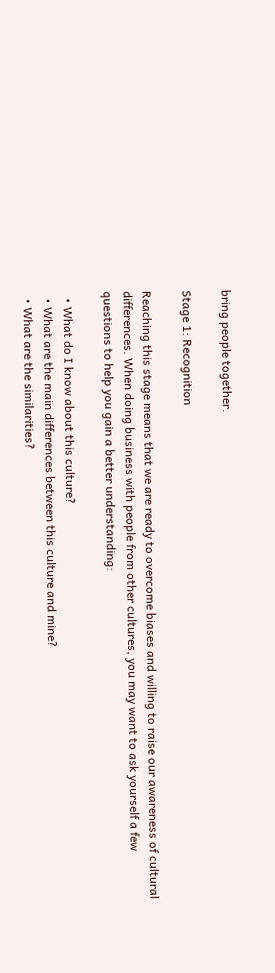bring people together.

Stage 1: Recognition

Reaching this stage means that we are ready to overcome biases and willing to raise our awareness of cultural differences. When doing business with people from other cultures, you may want to ask yourself a few questions to help you gain a better understanding:

  • What do I know about this culture?
  • What are the main differences between this culture and mine?
  • What are the similarities?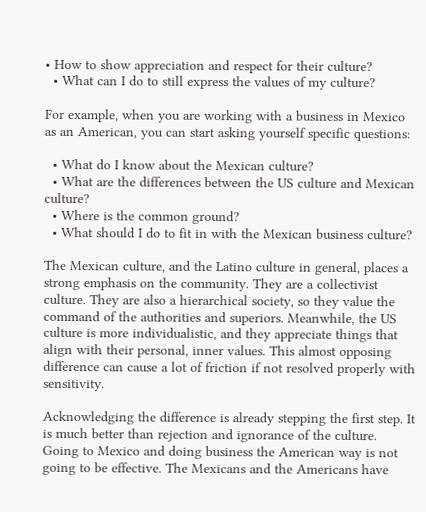• How to show appreciation and respect for their culture?
  • What can I do to still express the values of my culture?

For example, when you are working with a business in Mexico as an American, you can start asking yourself specific questions:

  • What do I know about the Mexican culture?
  • What are the differences between the US culture and Mexican culture?
  • Where is the common ground?
  • What should I do to fit in with the Mexican business culture?

The Mexican culture, and the Latino culture in general, places a strong emphasis on the community. They are a collectivist culture. They are also a hierarchical society, so they value the command of the authorities and superiors. Meanwhile, the US culture is more individualistic, and they appreciate things that align with their personal, inner values. This almost opposing difference can cause a lot of friction if not resolved properly with sensitivity.

Acknowledging the difference is already stepping the first step. It is much better than rejection and ignorance of the culture. Going to Mexico and doing business the American way is not going to be effective. The Mexicans and the Americans have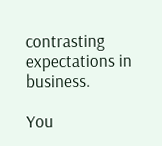contrasting expectations in business.

You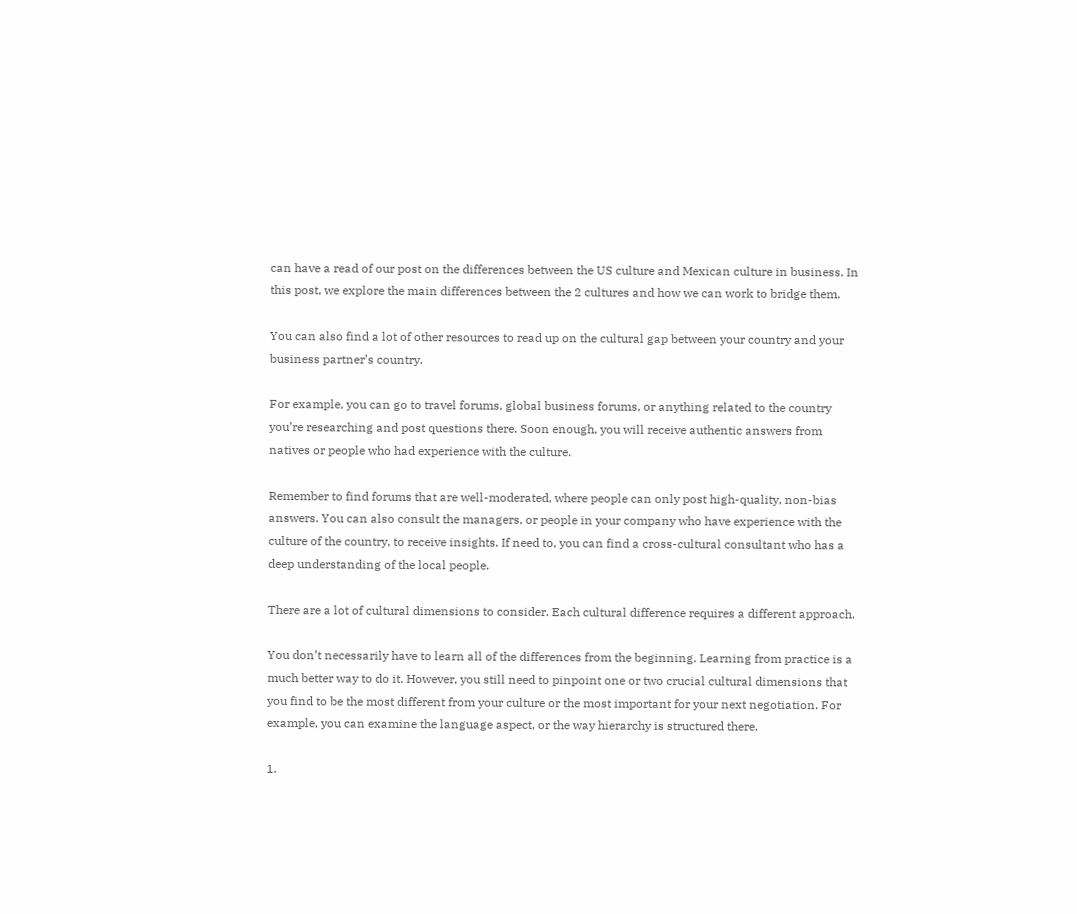can have a read of our post on the differences between the US culture and Mexican culture in business. In this post, we explore the main differences between the 2 cultures and how we can work to bridge them.

You can also find a lot of other resources to read up on the cultural gap between your country and your business partner’s country.

For example, you can go to travel forums, global business forums, or anything related to the country you’re researching and post questions there. Soon enough, you will receive authentic answers from natives or people who had experience with the culture.

Remember to find forums that are well-moderated, where people can only post high-quality, non-bias answers. You can also consult the managers, or people in your company who have experience with the culture of the country, to receive insights. If need to, you can find a cross-cultural consultant who has a deep understanding of the local people.

There are a lot of cultural dimensions to consider. Each cultural difference requires a different approach.

You don’t necessarily have to learn all of the differences from the beginning. Learning from practice is a much better way to do it. However, you still need to pinpoint one or two crucial cultural dimensions that you find to be the most different from your culture or the most important for your next negotiation. For example, you can examine the language aspect, or the way hierarchy is structured there.

1.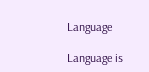Language

Language is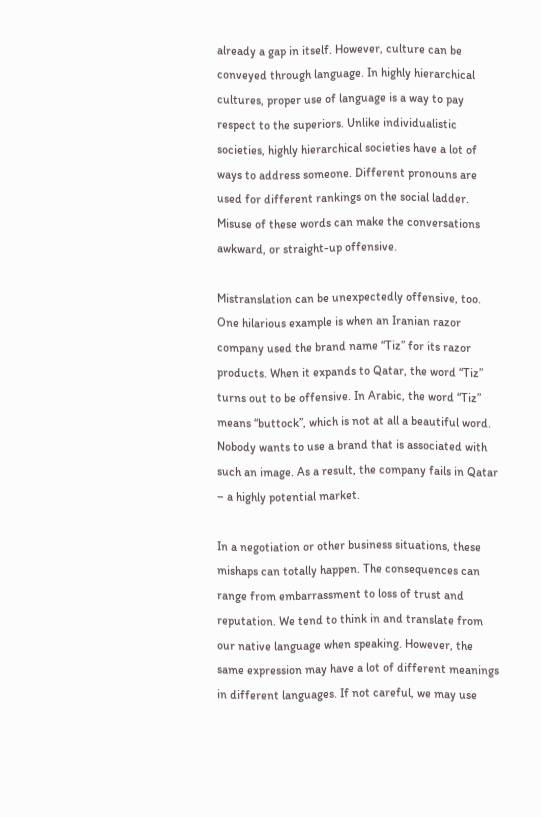already a gap in itself. However, culture can be conveyed through language. In highly hierarchical cultures, proper use of language is a way to pay respect to the superiors. Unlike individualistic societies, highly hierarchical societies have a lot of ways to address someone. Different pronouns are used for different rankings on the social ladder. Misuse of these words can make the conversations awkward, or straight-up offensive.

Mistranslation can be unexpectedly offensive, too. One hilarious example is when an Iranian razor company used the brand name “Tiz” for its razor products. When it expands to Qatar, the word “Tiz” turns out to be offensive. In Arabic, the word “Tiz” means “buttock”, which is not at all a beautiful word. Nobody wants to use a brand that is associated with such an image. As a result, the company fails in Qatar – a highly potential market.

In a negotiation or other business situations, these mishaps can totally happen. The consequences can range from embarrassment to loss of trust and reputation. We tend to think in and translate from our native language when speaking. However, the same expression may have a lot of different meanings in different languages. If not careful, we may use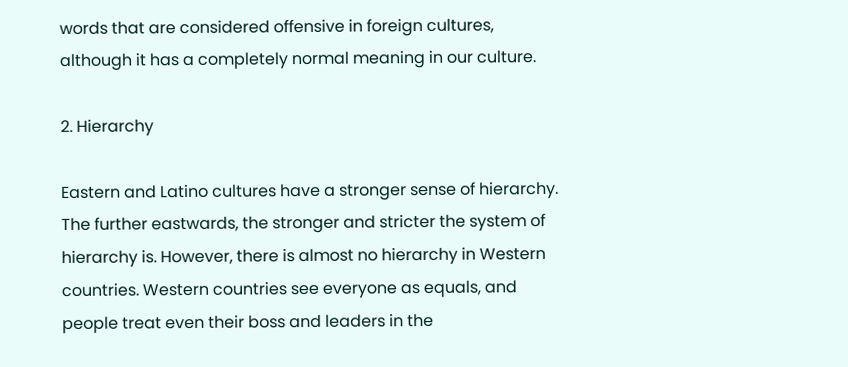words that are considered offensive in foreign cultures, although it has a completely normal meaning in our culture.

2. Hierarchy

Eastern and Latino cultures have a stronger sense of hierarchy. The further eastwards, the stronger and stricter the system of hierarchy is. However, there is almost no hierarchy in Western countries. Western countries see everyone as equals, and people treat even their boss and leaders in the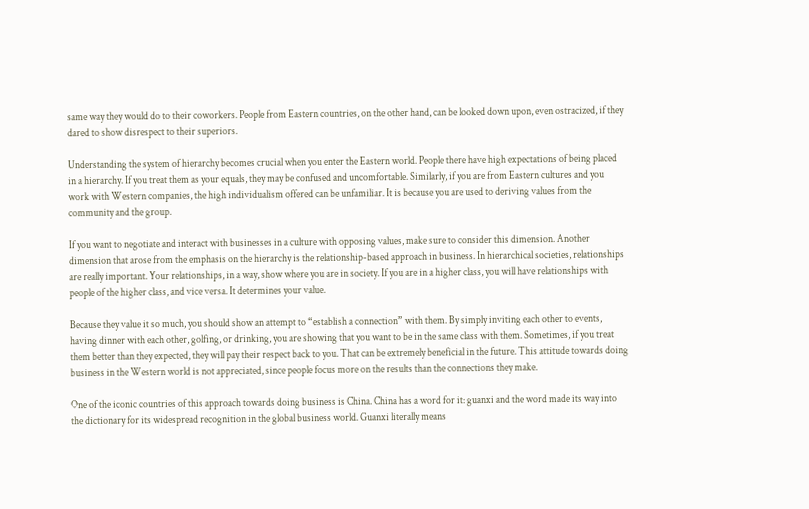same way they would do to their coworkers. People from Eastern countries, on the other hand, can be looked down upon, even ostracized, if they dared to show disrespect to their superiors.

Understanding the system of hierarchy becomes crucial when you enter the Eastern world. People there have high expectations of being placed in a hierarchy. If you treat them as your equals, they may be confused and uncomfortable. Similarly, if you are from Eastern cultures and you work with Western companies, the high individualism offered can be unfamiliar. It is because you are used to deriving values from the community and the group.

If you want to negotiate and interact with businesses in a culture with opposing values, make sure to consider this dimension. Another dimension that arose from the emphasis on the hierarchy is the relationship-based approach in business. In hierarchical societies, relationships are really important. Your relationships, in a way, show where you are in society. If you are in a higher class, you will have relationships with people of the higher class, and vice versa. It determines your value.

Because they value it so much, you should show an attempt to “establish a connection” with them. By simply inviting each other to events, having dinner with each other, golfing, or drinking, you are showing that you want to be in the same class with them. Sometimes, if you treat them better than they expected, they will pay their respect back to you. That can be extremely beneficial in the future. This attitude towards doing business in the Western world is not appreciated, since people focus more on the results than the connections they make.

One of the iconic countries of this approach towards doing business is China. China has a word for it: guanxi and the word made its way into the dictionary for its widespread recognition in the global business world. Guanxi literally means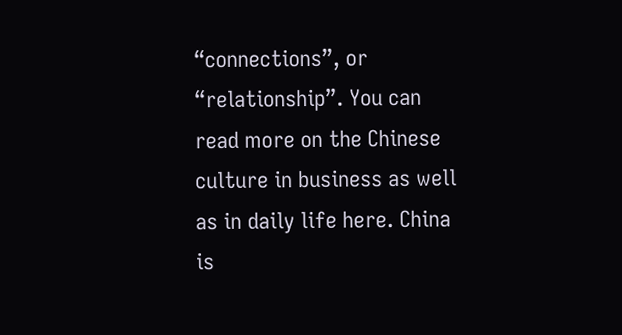“connections”, or “relationship”. You can read more on the Chinese culture in business as well as in daily life here. China is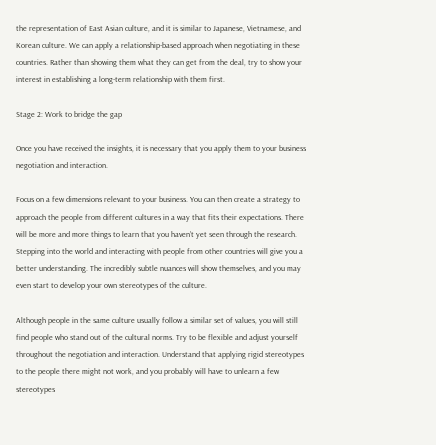the representation of East Asian culture, and it is similar to Japanese, Vietnamese, and Korean culture. We can apply a relationship-based approach when negotiating in these countries. Rather than showing them what they can get from the deal, try to show your interest in establishing a long-term relationship with them first.

Stage 2: Work to bridge the gap

Once you have received the insights, it is necessary that you apply them to your business negotiation and interaction.

Focus on a few dimensions relevant to your business. You can then create a strategy to approach the people from different cultures in a way that fits their expectations. There will be more and more things to learn that you haven’t yet seen through the research. Stepping into the world and interacting with people from other countries will give you a better understanding. The incredibly subtle nuances will show themselves, and you may even start to develop your own stereotypes of the culture.

Although people in the same culture usually follow a similar set of values, you will still find people who stand out of the cultural norms. Try to be flexible and adjust yourself throughout the negotiation and interaction. Understand that applying rigid stereotypes to the people there might not work, and you probably will have to unlearn a few stereotypes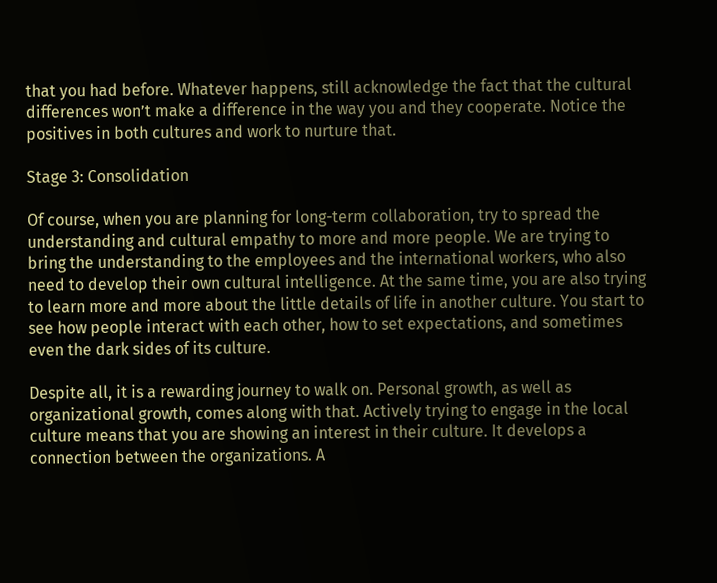that you had before. Whatever happens, still acknowledge the fact that the cultural differences won’t make a difference in the way you and they cooperate. Notice the positives in both cultures and work to nurture that.

Stage 3: Consolidation

Of course, when you are planning for long-term collaboration, try to spread the understanding and cultural empathy to more and more people. We are trying to bring the understanding to the employees and the international workers, who also need to develop their own cultural intelligence. At the same time, you are also trying to learn more and more about the little details of life in another culture. You start to see how people interact with each other, how to set expectations, and sometimes even the dark sides of its culture.

Despite all, it is a rewarding journey to walk on. Personal growth, as well as organizational growth, comes along with that. Actively trying to engage in the local culture means that you are showing an interest in their culture. It develops a connection between the organizations. A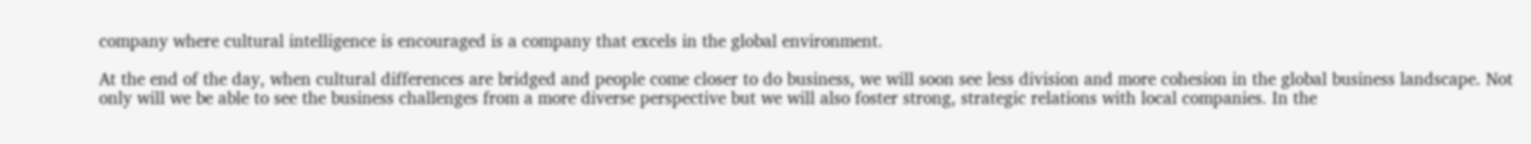company where cultural intelligence is encouraged is a company that excels in the global environment.

At the end of the day, when cultural differences are bridged and people come closer to do business, we will soon see less division and more cohesion in the global business landscape. Not only will we be able to see the business challenges from a more diverse perspective but we will also foster strong, strategic relations with local companies. In the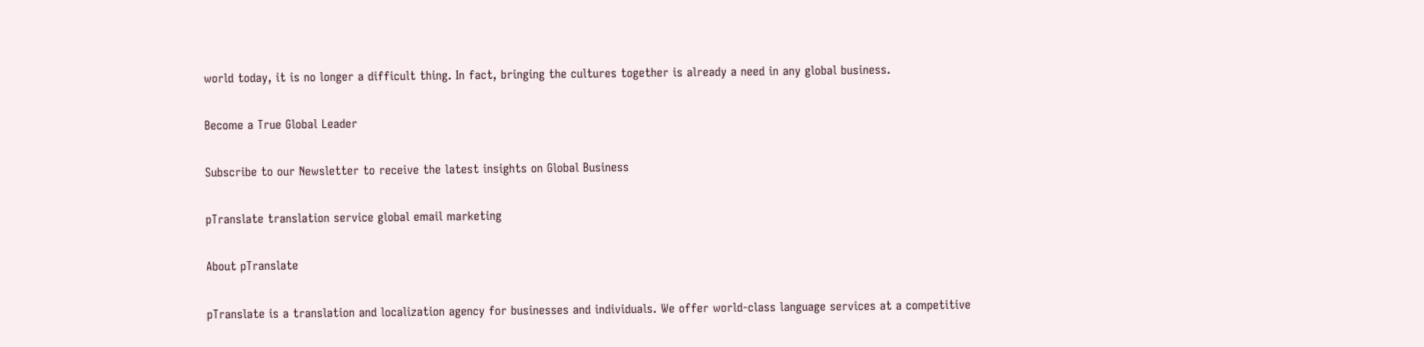world today, it is no longer a difficult thing. In fact, bringing the cultures together is already a need in any global business.

Become a True Global Leader

Subscribe to our Newsletter to receive the latest insights on Global Business

pTranslate translation service global email marketing

About pTranslate

pTranslate is a translation and localization agency for businesses and individuals. We offer world-class language services at a competitive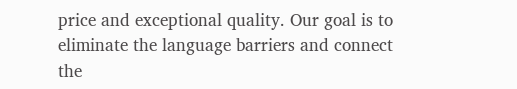price and exceptional quality. Our goal is to eliminate the language barriers and connect the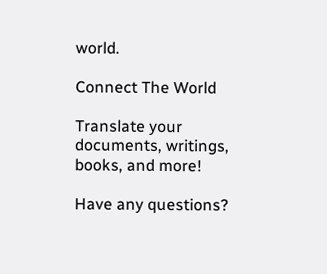world.

Connect The World

Translate your documents, writings, books, and more!

Have any questions?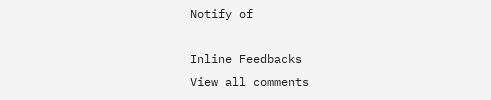Notify of

Inline Feedbacks
View all comments